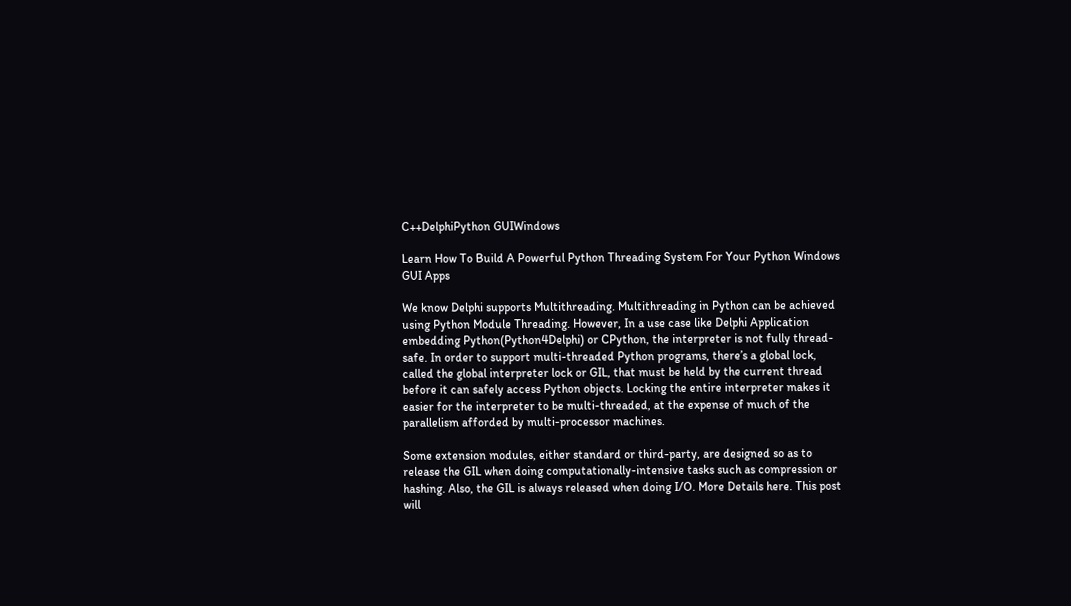C++DelphiPython GUIWindows

Learn How To Build A Powerful Python Threading System For Your Python Windows GUI Apps

We know Delphi supports Multithreading. Multithreading in Python can be achieved using Python Module Threading. However, In a use case like Delphi Application embedding Python(Python4Delphi) or CPython, the interpreter is not fully thread-safe. In order to support multi-threaded Python programs, there’s a global lock, called the global interpreter lock or GIL, that must be held by the current thread before it can safely access Python objects. Locking the entire interpreter makes it easier for the interpreter to be multi-threaded, at the expense of much of the parallelism afforded by multi-processor machines.

Some extension modules, either standard or third-party, are designed so as to release the GIL when doing computationally-intensive tasks such as compression or hashing. Also, the GIL is always released when doing I/O. More Details here. This post will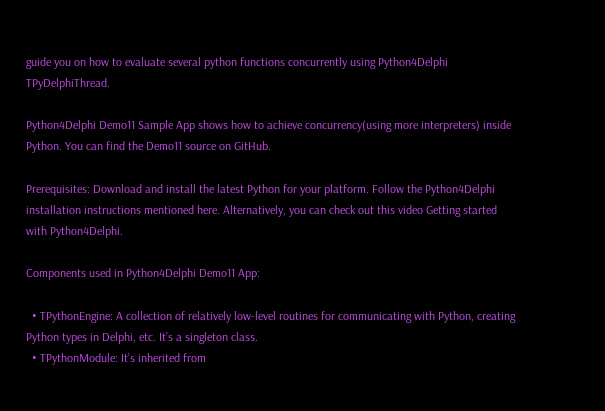guide you on how to evaluate several python functions concurrently using Python4Delphi TPyDelphiThread.

Python4Delphi Demo11 Sample App shows how to achieve concurrency(using more interpreters) inside Python. You can find the Demo11 source on GitHub.

Prerequisites: Download and install the latest Python for your platform. Follow the Python4Delphi installation instructions mentioned here. Alternatively, you can check out this video Getting started with Python4Delphi.

Components used in Python4Delphi Demo11 App:

  • TPythonEngine: A collection of relatively low-level routines for communicating with Python, creating Python types in Delphi, etc. It’s a singleton class.
  • TPythonModule: It’s inherited from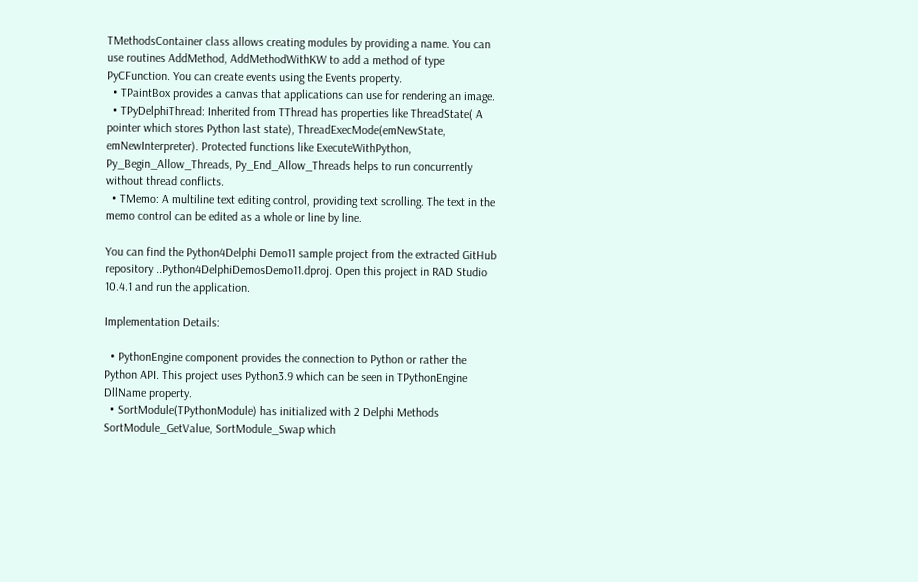TMethodsContainer class allows creating modules by providing a name. You can use routines AddMethod, AddMethodWithKW to add a method of type PyCFunction. You can create events using the Events property.
  • TPaintBox provides a canvas that applications can use for rendering an image.
  • TPyDelphiThread: Inherited from TThread has properties like ThreadState( A pointer which stores Python last state), ThreadExecMode(emNewState, emNewInterpreter). Protected functions like ExecuteWithPython, Py_Begin_Allow_Threads, Py_End_Allow_Threads helps to run concurrently without thread conflicts.
  • TMemo: A multiline text editing control, providing text scrolling. The text in the memo control can be edited as a whole or line by line.

You can find the Python4Delphi Demo11 sample project from the extracted GitHub repository ..Python4DelphiDemosDemo11.dproj. Open this project in RAD Studio 10.4.1 and run the application.

Implementation Details:

  • PythonEngine component provides the connection to Python or rather the Python API. This project uses Python3.9 which can be seen in TPythonEngine DllName property.
  • SortModule(TPythonModule) has initialized with 2 Delphi Methods SortModule_GetValue, SortModule_Swap which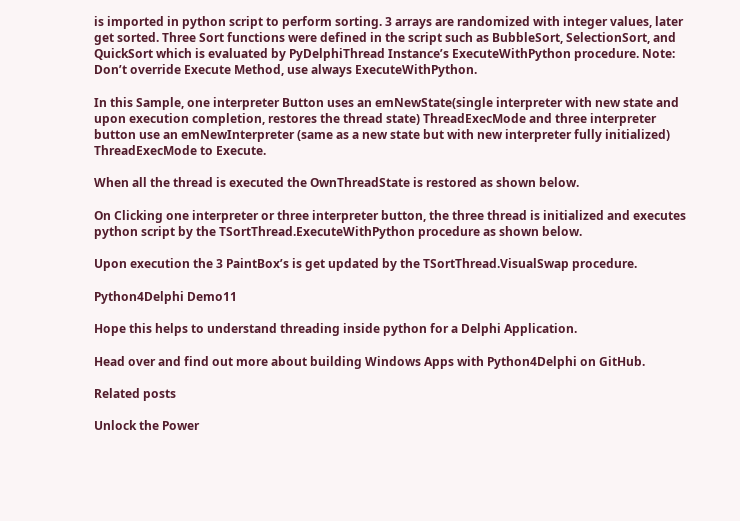is imported in python script to perform sorting. 3 arrays are randomized with integer values, later get sorted. Three Sort functions were defined in the script such as BubbleSort, SelectionSort, and QuickSort which is evaluated by PyDelphiThread Instance’s ExecuteWithPython procedure. Note: Don’t override Execute Method, use always ExecuteWithPython.

In this Sample, one interpreter Button uses an emNewState(single interpreter with new state and upon execution completion, restores the thread state) ThreadExecMode and three interpreter button use an emNewInterpreter (same as a new state but with new interpreter fully initialized) ThreadExecMode to Execute.

When all the thread is executed the OwnThreadState is restored as shown below.

On Clicking one interpreter or three interpreter button, the three thread is initialized and executes python script by the TSortThread.ExecuteWithPython procedure as shown below.

Upon execution the 3 PaintBox’s is get updated by the TSortThread.VisualSwap procedure.

Python4Delphi Demo11

Hope this helps to understand threading inside python for a Delphi Application.

Head over and find out more about building Windows Apps with Python4Delphi on GitHub.

Related posts

Unlock the Power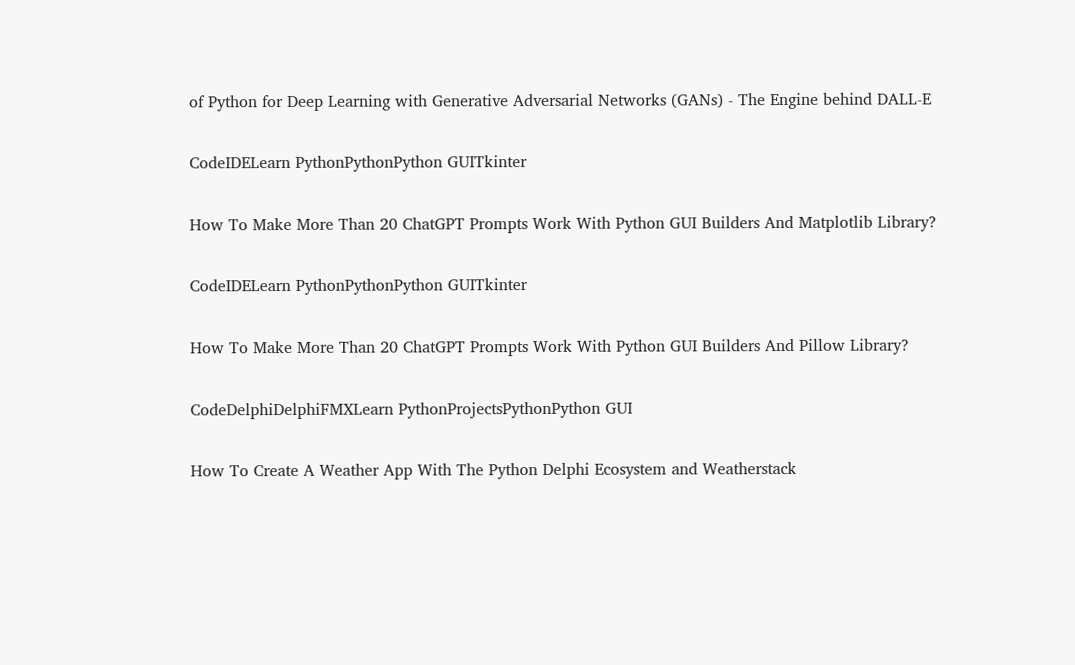of Python for Deep Learning with Generative Adversarial Networks (GANs) - The Engine behind DALL-E

CodeIDELearn PythonPythonPython GUITkinter

How To Make More Than 20 ChatGPT Prompts Work With Python GUI Builders And Matplotlib Library?

CodeIDELearn PythonPythonPython GUITkinter

How To Make More Than 20 ChatGPT Prompts Work With Python GUI Builders And Pillow Library?

CodeDelphiDelphiFMXLearn PythonProjectsPythonPython GUI

How To Create A Weather App With The Python Delphi Ecosystem and Weatherstack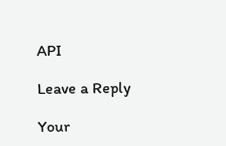API

Leave a Reply

Your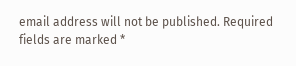email address will not be published. Required fields are marked *